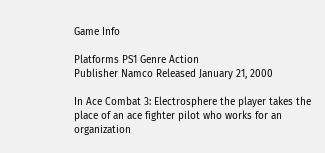Game Info

Platforms PS1 Genre Action
Publisher Namco Released January 21, 2000

In Ace Combat 3: Electrosphere the player takes the place of an ace fighter pilot who works for an organization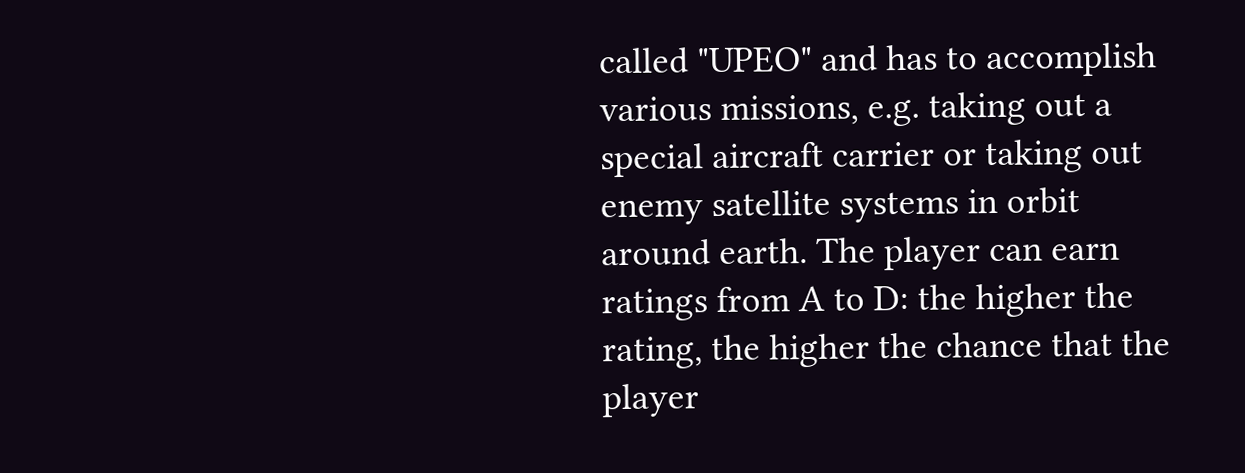called "UPEO" and has to accomplish various missions, e.g. taking out a special aircraft carrier or taking out enemy satellite systems in orbit around earth. The player can earn ratings from A to D: the higher the rating, the higher the chance that the player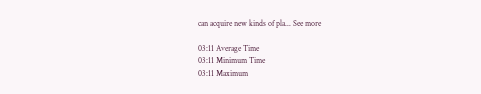can acquire new kinds of pla... See more

03:11 Average Time
03:11 Minimum Time
03:11 Maximum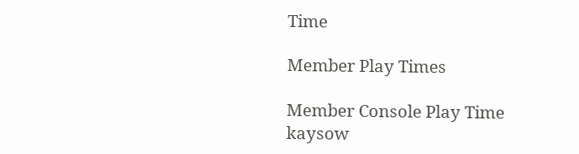Time

Member Play Times

Member Console Play Time
kaysow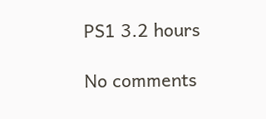PS1 3.2 hours

No comments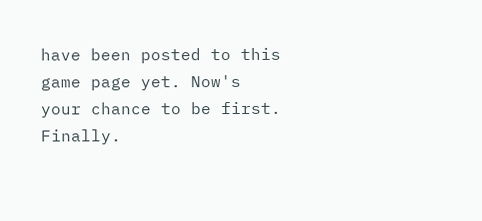have been posted to this game page yet. Now's your chance to be first. Finally.